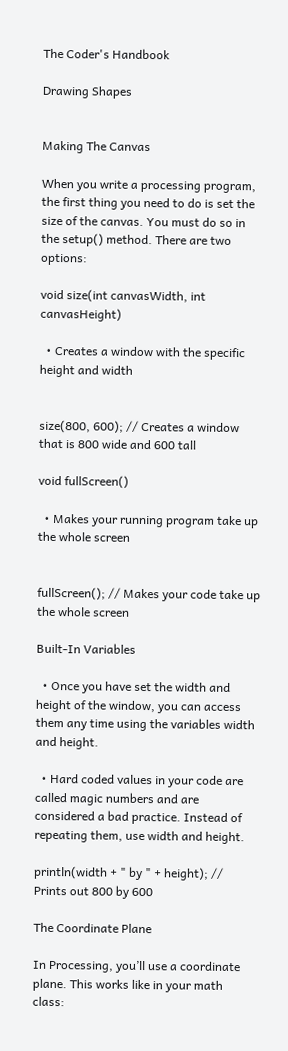The Coder's Handbook

Drawing Shapes


Making The Canvas

When you write a processing program, the first thing you need to do is set the size of the canvas. You must do so in the setup() method. There are two options:

void size(int canvasWidth, int canvasHeight)

  • Creates a window with the specific height and width


size(800, 600); // Creates a window that is 800 wide and 600 tall

void fullScreen()

  • Makes your running program take up the whole screen


fullScreen(); // Makes your code take up the whole screen

Built-In Variables

  • Once you have set the width and height of the window, you can access them any time using the variables width and height.

  • Hard coded values in your code are called magic numbers and are considered a bad practice. Instead of repeating them, use width and height.

println(width + " by " + height); // Prints out 800 by 600

The Coordinate Plane

In Processing, you’ll use a coordinate plane. This works like in your math class: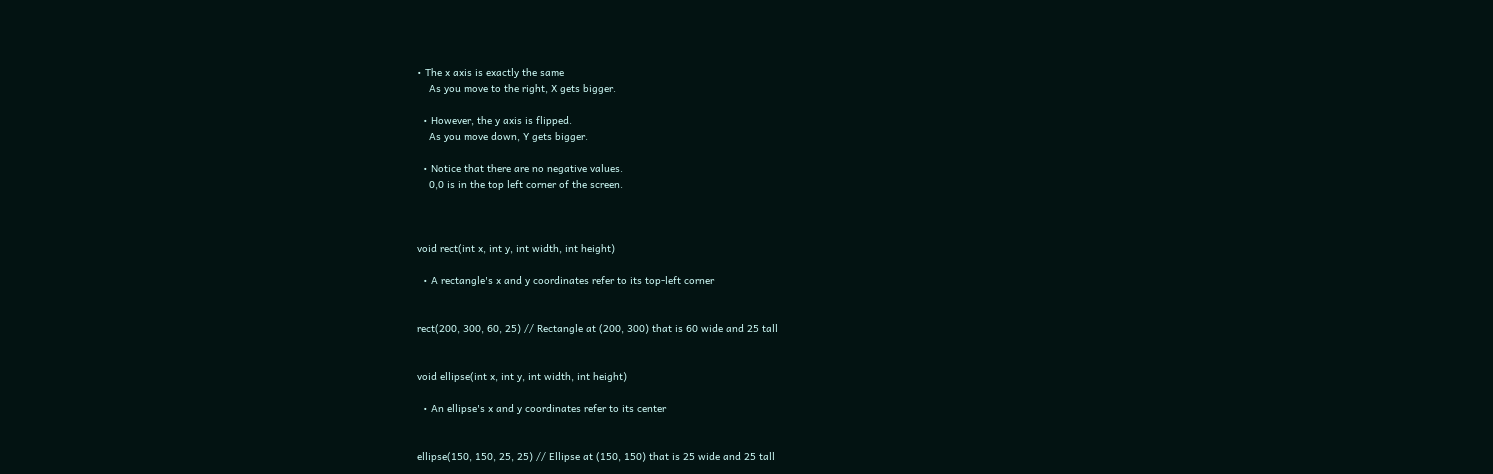• The x axis is exactly the same
    As you move to the right, X gets bigger.

  • However, the y axis is flipped.
    As you move down, Y gets bigger.

  • Notice that there are no negative values.
    0,0 is in the top left corner of the screen.



void rect(int x, int y, int width, int height)

  • A rectangle's x and y coordinates refer to its top-left corner


rect(200, 300, 60, 25) // Rectangle at (200, 300) that is 60 wide and 25 tall


void ellipse(int x, int y, int width, int height)

  • An ellipse's x and y coordinates refer to its center


ellipse(150, 150, 25, 25) // Ellipse at (150, 150) that is 25 wide and 25 tall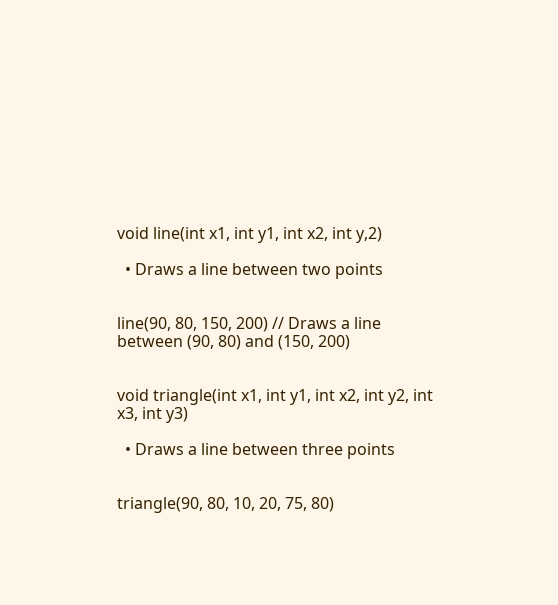void line(int x1, int y1, int x2, int y,2)

  • Draws a line between two points


line(90, 80, 150, 200) // Draws a line between (90, 80) and (150, 200)


void triangle(int x1, int y1, int x2, int y2, int x3, int y3)

  • Draws a line between three points


triangle(90, 80, 10, 20, 75, 80)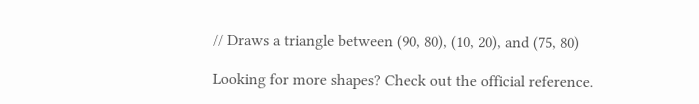// Draws a triangle between (90, 80), (10, 20), and (75, 80)

Looking for more shapes? Check out the official reference.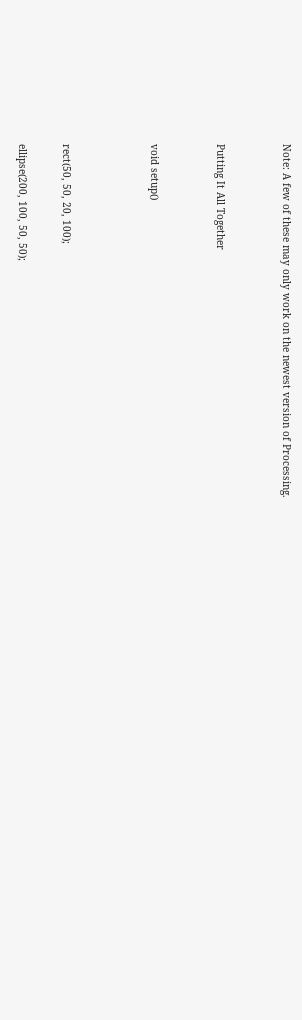Note: A few of these may only work on the newest version of Processing.


Putting It All Together


void setup()



rect(50, 50, 20, 100);

ellipse(200, 100, 50, 50);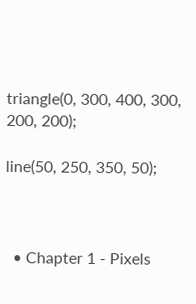triangle(0, 300, 400, 300, 200, 200);

line(50, 250, 350, 50);



  • Chapter 1 - Pixels